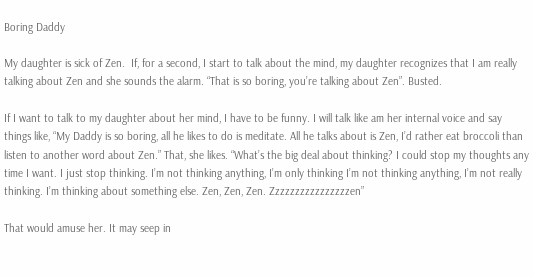Boring Daddy

My daughter is sick of Zen.  If, for a second, I start to talk about the mind, my daughter recognizes that I am really talking about Zen and she sounds the alarm. “That is so boring, you’re talking about Zen”. Busted.

If I want to talk to my daughter about her mind, I have to be funny. I will talk like am her internal voice and say things like, “My Daddy is so boring, all he likes to do is meditate. All he talks about is Zen, I’d rather eat broccoli than listen to another word about Zen.” That, she likes. “What’s the big deal about thinking? I could stop my thoughts any time I want. I just stop thinking. I’m not thinking anything, I’m only thinking I’m not thinking anything, I’m not really thinking. I’m thinking about something else. Zen, Zen, Zen. Zzzzzzzzzzzzzzzzen”

That would amuse her. It may seep in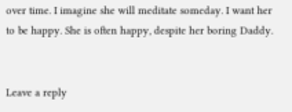over time. I imagine she will meditate someday. I want her to be happy. She is often happy, despite her boring Daddy.


Leave a reply